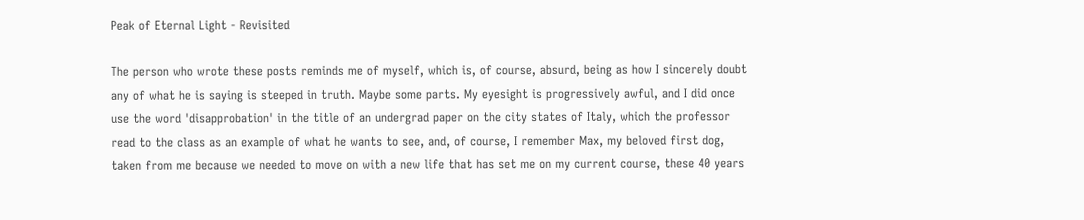Peak of Eternal Light - Revisited

The person who wrote these posts reminds me of myself, which is, of course, absurd, being as how I sincerely doubt any of what he is saying is steeped in truth. Maybe some parts. My eyesight is progressively awful, and I did once use the word 'disapprobation' in the title of an undergrad paper on the city states of Italy, which the professor read to the class as an example of what he wants to see, and, of course, I remember Max, my beloved first dog, taken from me because we needed to move on with a new life that has set me on my current course, these 40 years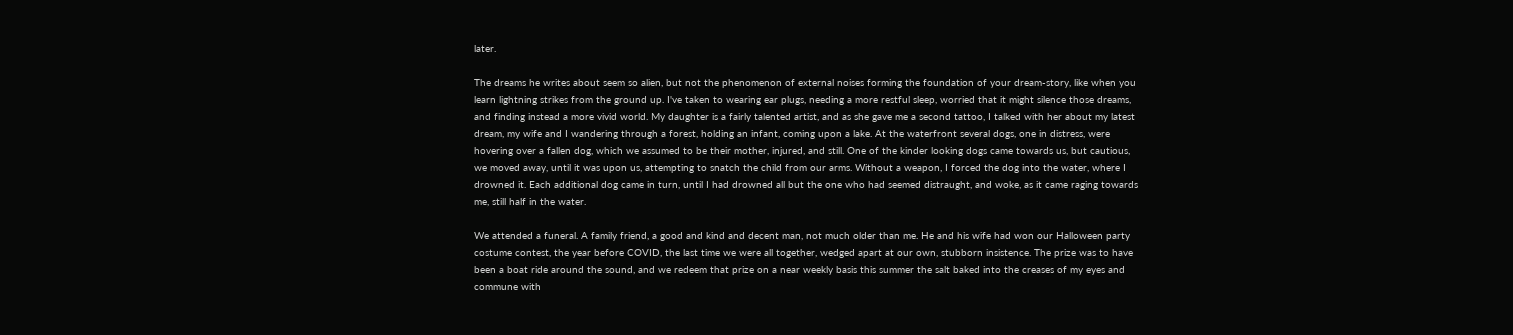later.

The dreams he writes about seem so alien, but not the phenomenon of external noises forming the foundation of your dream-story, like when you learn lightning strikes from the ground up. I've taken to wearing ear plugs, needing a more restful sleep, worried that it might silence those dreams, and finding instead a more vivid world. My daughter is a fairly talented artist, and as she gave me a second tattoo, I talked with her about my latest dream, my wife and I wandering through a forest, holding an infant, coming upon a lake. At the waterfront several dogs, one in distress, were hovering over a fallen dog, which we assumed to be their mother, injured, and still. One of the kinder looking dogs came towards us, but cautious, we moved away, until it was upon us, attempting to snatch the child from our arms. Without a weapon, I forced the dog into the water, where I drowned it. Each additional dog came in turn, until I had drowned all but the one who had seemed distraught, and woke, as it came raging towards me, still half in the water.

We attended a funeral. A family friend, a good and kind and decent man, not much older than me. He and his wife had won our Halloween party costume contest, the year before COVID, the last time we were all together, wedged apart at our own, stubborn insistence. The prize was to have been a boat ride around the sound, and we redeem that prize on a near weekly basis this summer the salt baked into the creases of my eyes and commune with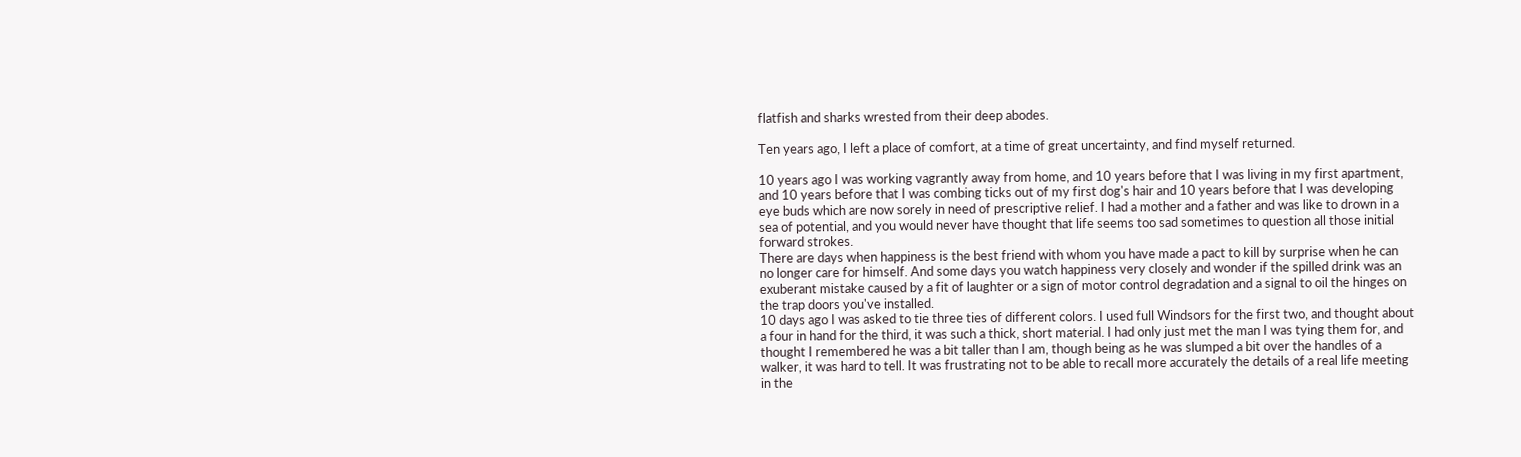flatfish and sharks wrested from their deep abodes.

Ten years ago, I left a place of comfort, at a time of great uncertainty, and find myself returned.

10 years ago I was working vagrantly away from home, and 10 years before that I was living in my first apartment, and 10 years before that I was combing ticks out of my first dog's hair and 10 years before that I was developing eye buds which are now sorely in need of prescriptive relief. I had a mother and a father and was like to drown in a sea of potential, and you would never have thought that life seems too sad sometimes to question all those initial forward strokes.
There are days when happiness is the best friend with whom you have made a pact to kill by surprise when he can no longer care for himself. And some days you watch happiness very closely and wonder if the spilled drink was an exuberant mistake caused by a fit of laughter or a sign of motor control degradation and a signal to oil the hinges on the trap doors you've installed.
10 days ago I was asked to tie three ties of different colors. I used full Windsors for the first two, and thought about a four in hand for the third, it was such a thick, short material. I had only just met the man I was tying them for, and thought I remembered he was a bit taller than I am, though being as he was slumped a bit over the handles of a walker, it was hard to tell. It was frustrating not to be able to recall more accurately the details of a real life meeting in the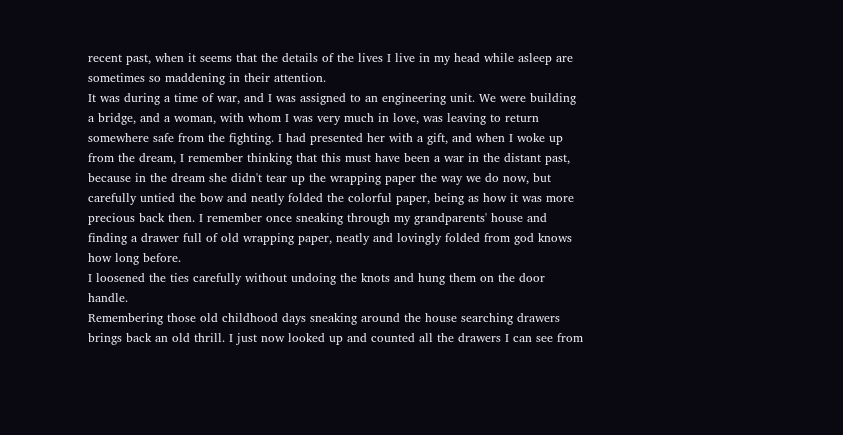recent past, when it seems that the details of the lives I live in my head while asleep are sometimes so maddening in their attention.
It was during a time of war, and I was assigned to an engineering unit. We were building a bridge, and a woman, with whom I was very much in love, was leaving to return somewhere safe from the fighting. I had presented her with a gift, and when I woke up from the dream, I remember thinking that this must have been a war in the distant past, because in the dream she didn't tear up the wrapping paper the way we do now, but carefully untied the bow and neatly folded the colorful paper, being as how it was more precious back then. I remember once sneaking through my grandparents' house and finding a drawer full of old wrapping paper, neatly and lovingly folded from god knows how long before.
I loosened the ties carefully without undoing the knots and hung them on the door handle.
Remembering those old childhood days sneaking around the house searching drawers brings back an old thrill. I just now looked up and counted all the drawers I can see from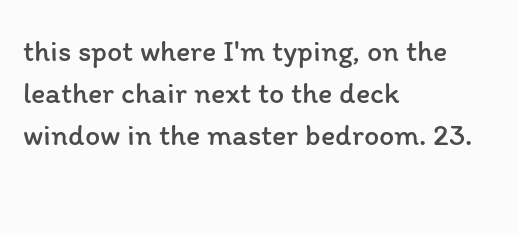this spot where I'm typing, on the leather chair next to the deck window in the master bedroom. 23.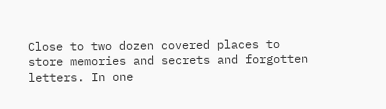Close to two dozen covered places to store memories and secrets and forgotten letters. In one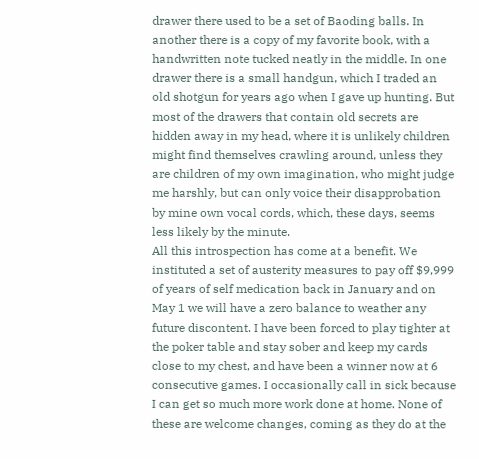drawer there used to be a set of Baoding balls. In another there is a copy of my favorite book, with a handwritten note tucked neatly in the middle. In one drawer there is a small handgun, which I traded an old shotgun for years ago when I gave up hunting. But most of the drawers that contain old secrets are hidden away in my head, where it is unlikely children might find themselves crawling around, unless they are children of my own imagination, who might judge me harshly, but can only voice their disapprobation by mine own vocal cords, which, these days, seems less likely by the minute.
All this introspection has come at a benefit. We instituted a set of austerity measures to pay off $9,999 of years of self medication back in January and on May 1 we will have a zero balance to weather any future discontent. I have been forced to play tighter at the poker table and stay sober and keep my cards close to my chest, and have been a winner now at 6 consecutive games. I occasionally call in sick because I can get so much more work done at home. None of these are welcome changes, coming as they do at the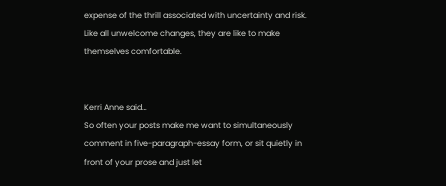expense of the thrill associated with uncertainty and risk. Like all unwelcome changes, they are like to make themselves comfortable.


Kerri Anne said…
So often your posts make me want to simultaneously comment in five-paragraph-essay form, or sit quietly in front of your prose and just let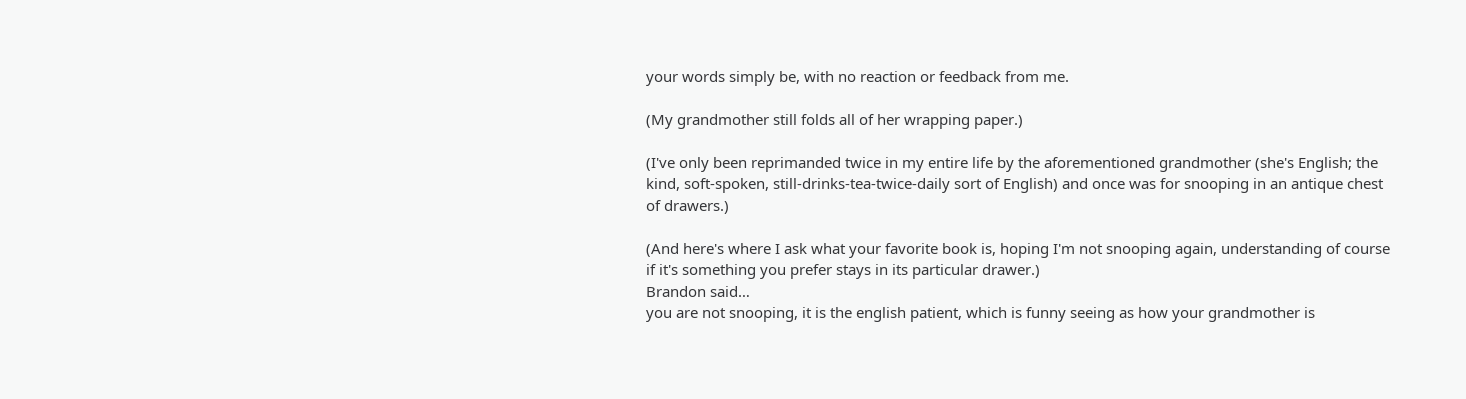your words simply be, with no reaction or feedback from me.

(My grandmother still folds all of her wrapping paper.)

(I've only been reprimanded twice in my entire life by the aforementioned grandmother (she's English; the kind, soft-spoken, still-drinks-tea-twice-daily sort of English) and once was for snooping in an antique chest of drawers.)

(And here's where I ask what your favorite book is, hoping I'm not snooping again, understanding of course if it's something you prefer stays in its particular drawer.)
Brandon said…
you are not snooping, it is the english patient, which is funny seeing as how your grandmother is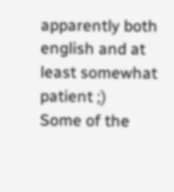apparently both english and at least somewhat patient ;)
Some of the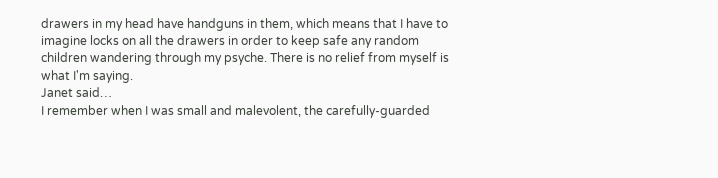drawers in my head have handguns in them, which means that I have to imagine locks on all the drawers in order to keep safe any random children wandering through my psyche. There is no relief from myself is what I'm saying.
Janet said…
I remember when I was small and malevolent, the carefully-guarded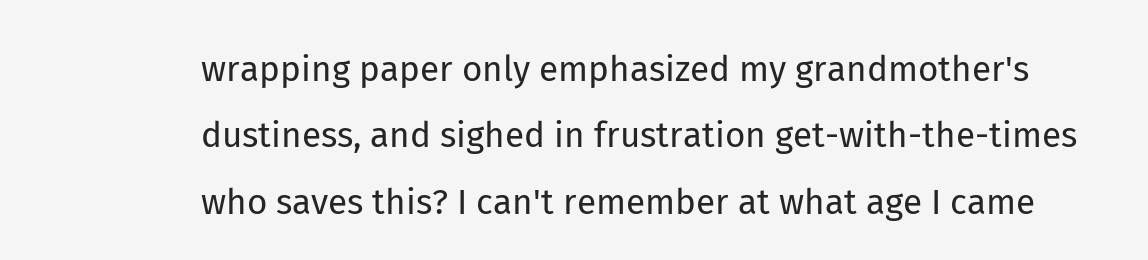wrapping paper only emphasized my grandmother's dustiness, and sighed in frustration get-with-the-times who saves this? I can't remember at what age I came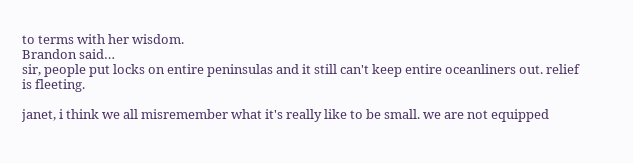to terms with her wisdom.
Brandon said…
sir, people put locks on entire peninsulas and it still can't keep entire oceanliners out. relief is fleeting.

janet, i think we all misremember what it's really like to be small. we are not equipped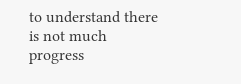to understand there is not much progress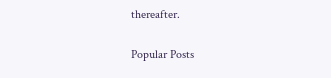thereafter.

Popular Posts